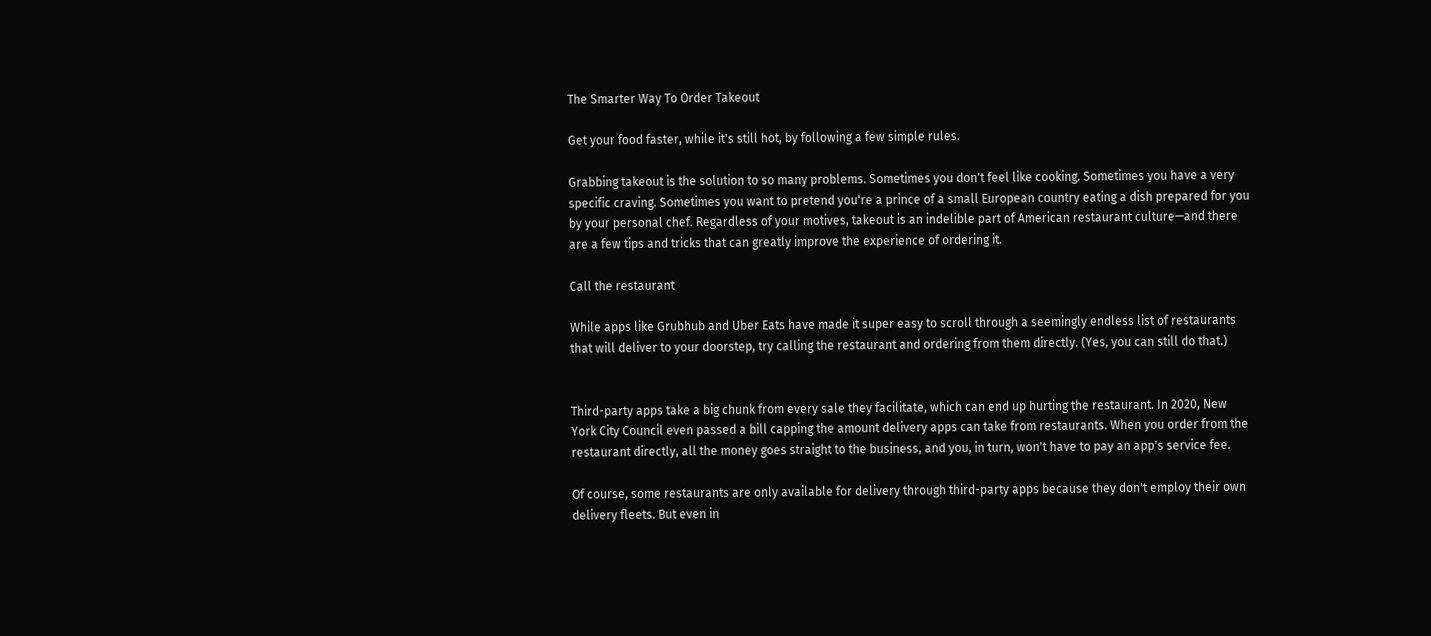The Smarter Way To Order Takeout

Get your food faster, while it's still hot, by following a few simple rules.

Grabbing takeout is the solution to so many problems. Sometimes you don't feel like cooking. Sometimes you have a very specific craving. Sometimes you want to pretend you're a prince of a small European country eating a dish prepared for you by your personal chef. Regardless of your motives, takeout is an indelible part of American restaurant culture—and there are a few tips and tricks that can greatly improve the experience of ordering it.

Call the restaurant

While apps like Grubhub and Uber Eats have made it super easy to scroll through a seemingly endless list of restaurants that will deliver to your doorstep, try calling the restaurant and ordering from them directly. (Yes, you can still do that.)


Third-party apps take a big chunk from every sale they facilitate, which can end up hurting the restaurant. In 2020, New York City Council even passed a bill capping the amount delivery apps can take from restaurants. When you order from the restaurant directly, all the money goes straight to the business, and you, in turn, won't have to pay an app's service fee.

Of course, some restaurants are only available for delivery through third-party apps because they don't employ their own delivery fleets. But even in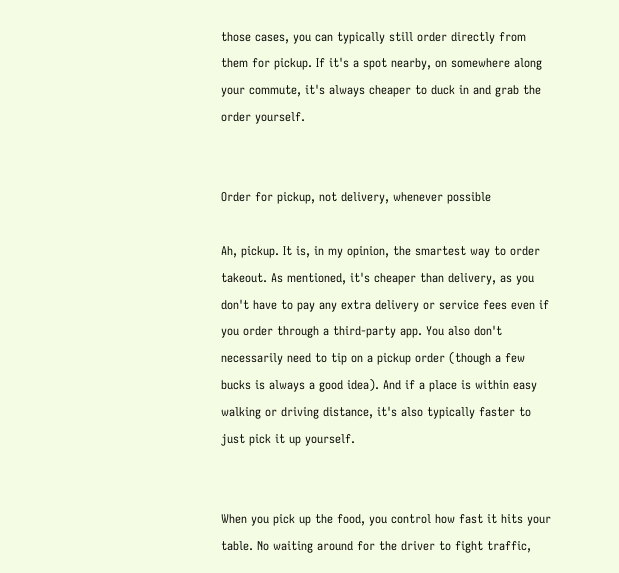those cases, you can typically still order directly from them for pickup. If it's a spot nearby, on somewhere along your commute, it's always cheaper to duck in and grab the order yourself.


Order for pickup, not delivery, whenever possible

Ah, pickup. It is, in my opinion, the smartest way to order takeout. As mentioned, it's cheaper than delivery, as you don't have to pay any extra delivery or service fees even if you order through a third-party app. You also don't necessarily need to tip on a pickup order (though a few bucks is always a good idea). And if a place is within easy walking or driving distance, it's also typically faster to just pick it up yourself.


When you pick up the food, you control how fast it hits your table. No waiting around for the driver to fight traffic,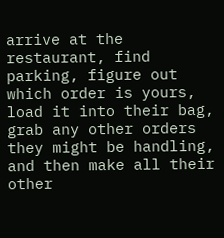arrive at the restaurant, find parking, figure out which order is yours, load it into their bag, grab any other orders they might be handling, and then make all their other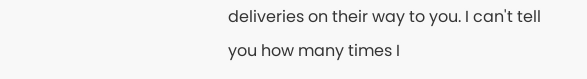deliveries on their way to you. I can't tell you how many times I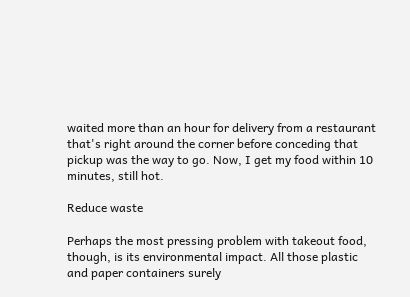waited more than an hour for delivery from a restaurant that's right around the corner before conceding that pickup was the way to go. Now, I get my food within 10 minutes, still hot.

Reduce waste

Perhaps the most pressing problem with takeout food, though, is its environmental impact. All those plastic and paper containers surely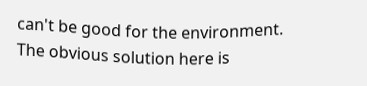can't be good for the environment. The obvious solution here is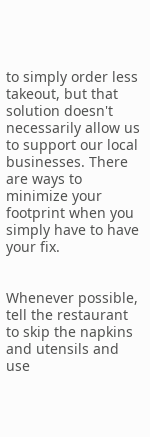to simply order less takeout, but that solution doesn't necessarily allow us to support our local businesses. There are ways to minimize your footprint when you simply have to have your fix.


Whenever possible, tell the restaurant to skip the napkins and utensils and use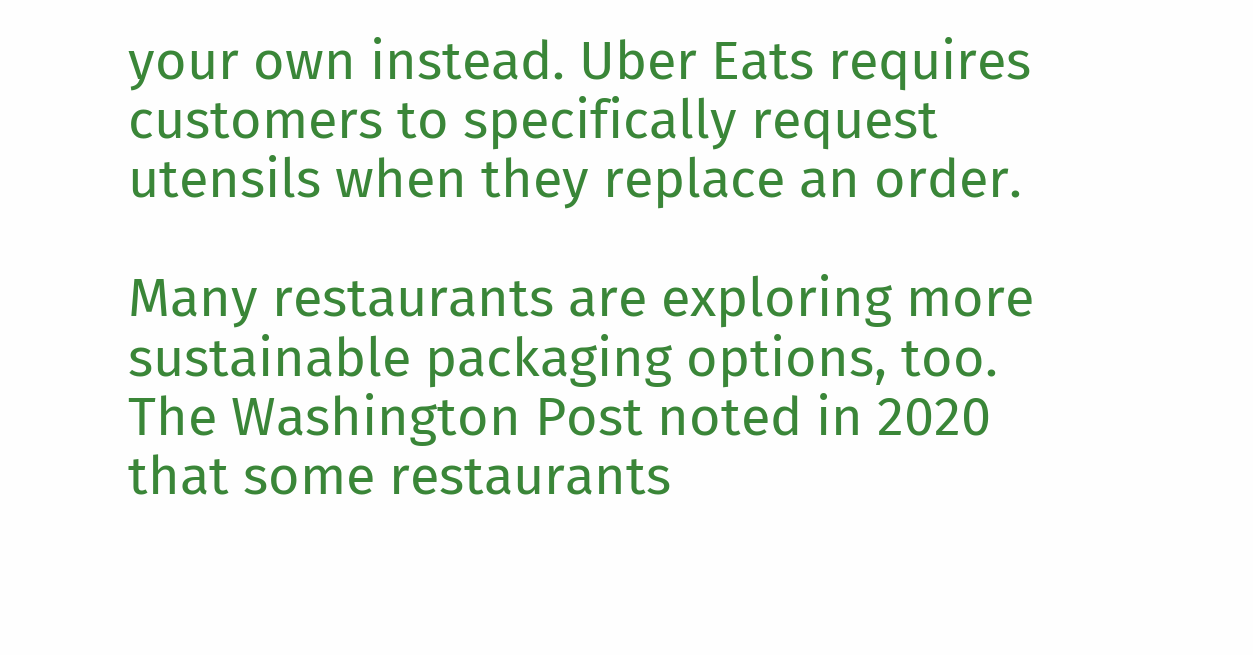your own instead. Uber Eats requires customers to specifically request utensils when they replace an order.

Many restaurants are exploring more sustainable packaging options, too. The Washington Post noted in 2020 that some restaurants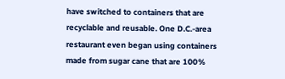have switched to containers that are recyclable and reusable. One D.C.-area restaurant even began using containers made from sugar cane that are 100%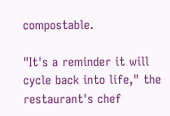compostable.

"It's a reminder it will cycle back into life," the restaurant's chef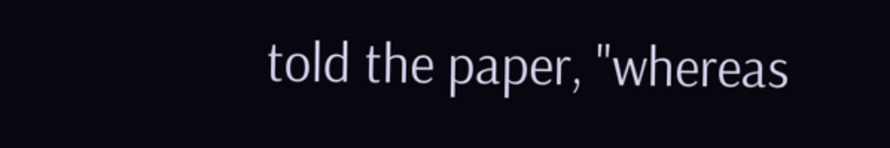told the paper, "whereas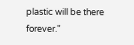plastic will be there forever."